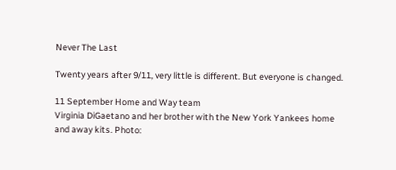Never The Last

Twenty years after 9/11, very little is different. But everyone is changed.

11 September Home and Way team
Virginia DiGaetano and her brother with the New York Yankees home and away kits. Photo: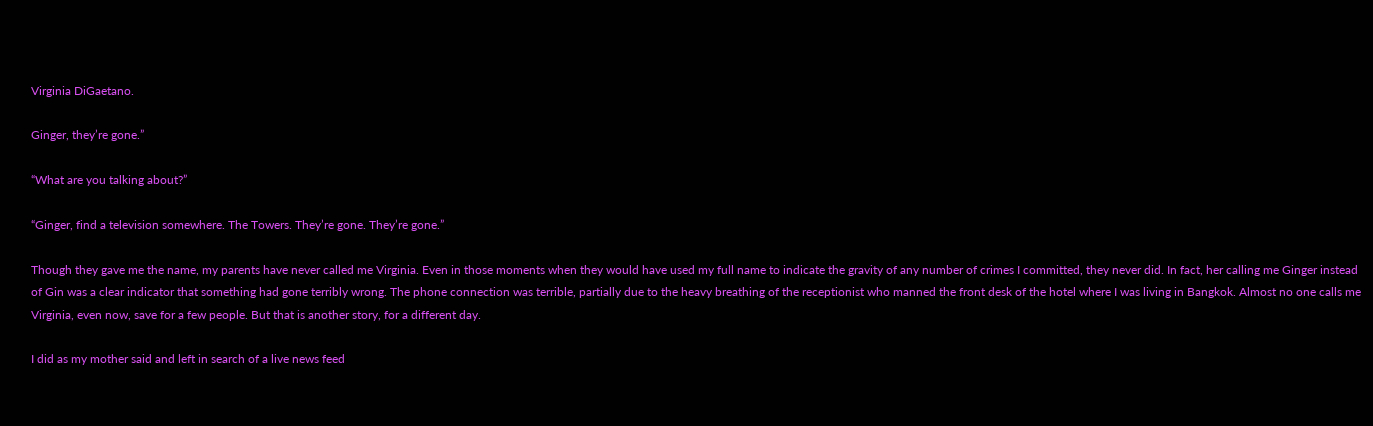Virginia DiGaetano.

Ginger, they’re gone.”

“What are you talking about?”

“Ginger, find a television somewhere. The Towers. They’re gone. They’re gone.”

Though they gave me the name, my parents have never called me Virginia. Even in those moments when they would have used my full name to indicate the gravity of any number of crimes I committed, they never did. In fact, her calling me Ginger instead of Gin was a clear indicator that something had gone terribly wrong. The phone connection was terrible, partially due to the heavy breathing of the receptionist who manned the front desk of the hotel where I was living in Bangkok. Almost no one calls me Virginia, even now, save for a few people. But that is another story, for a different day.

I did as my mother said and left in search of a live news feed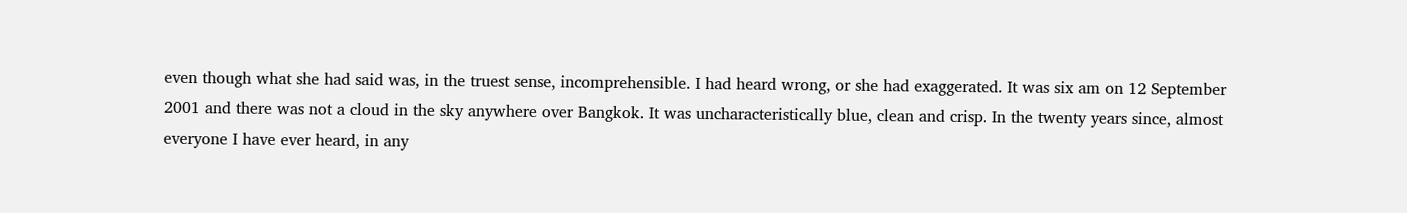even though what she had said was, in the truest sense, incomprehensible. I had heard wrong, or she had exaggerated. It was six am on 12 September 2001 and there was not a cloud in the sky anywhere over Bangkok. It was uncharacteristically blue, clean and crisp. In the twenty years since, almost everyone I have ever heard, in any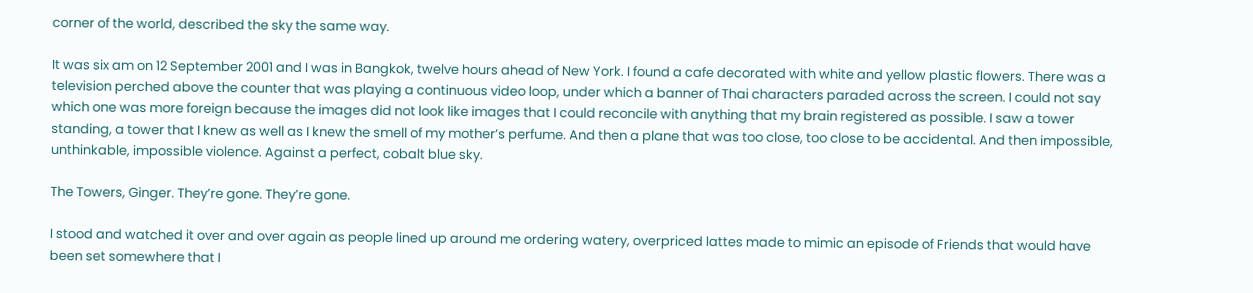corner of the world, described the sky the same way.

It was six am on 12 September 2001 and I was in Bangkok, twelve hours ahead of New York. I found a cafe decorated with white and yellow plastic flowers. There was a television perched above the counter that was playing a continuous video loop, under which a banner of Thai characters paraded across the screen. I could not say which one was more foreign because the images did not look like images that I could reconcile with anything that my brain registered as possible. I saw a tower standing, a tower that I knew as well as I knew the smell of my mother’s perfume. And then a plane that was too close, too close to be accidental. And then impossible, unthinkable, impossible violence. Against a perfect, cobalt blue sky.

The Towers, Ginger. They’re gone. They’re gone.

I stood and watched it over and over again as people lined up around me ordering watery, overpriced lattes made to mimic an episode of Friends that would have been set somewhere that I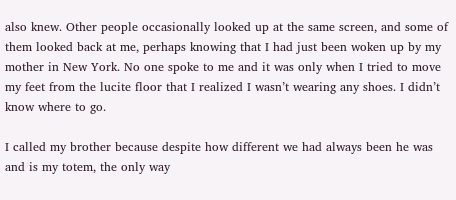also knew. Other people occasionally looked up at the same screen, and some of them looked back at me, perhaps knowing that I had just been woken up by my mother in New York. No one spoke to me and it was only when I tried to move my feet from the lucite floor that I realized I wasn’t wearing any shoes. I didn’t know where to go.

I called my brother because despite how different we had always been he was and is my totem, the only way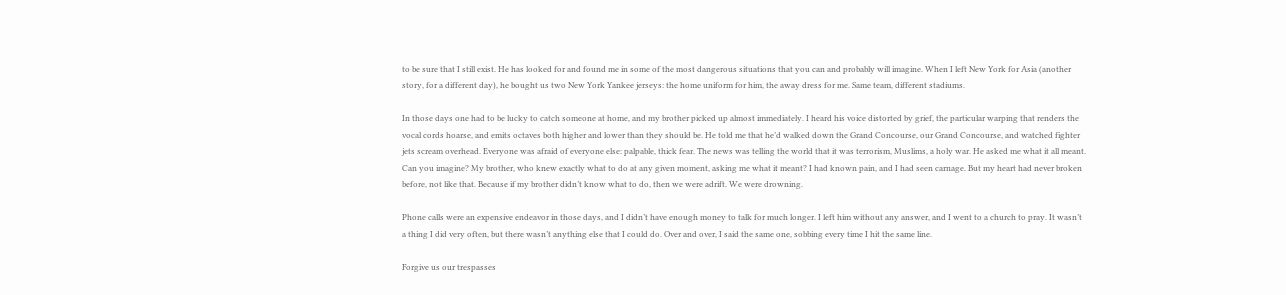to be sure that I still exist. He has looked for and found me in some of the most dangerous situations that you can and probably will imagine. When I left New York for Asia (another story, for a different day), he bought us two New York Yankee jerseys: the home uniform for him, the away dress for me. Same team, different stadiums.

In those days one had to be lucky to catch someone at home, and my brother picked up almost immediately. I heard his voice distorted by grief, the particular warping that renders the vocal cords hoarse, and emits octaves both higher and lower than they should be. He told me that he’d walked down the Grand Concourse, our Grand Concourse, and watched fighter jets scream overhead. Everyone was afraid of everyone else: palpable, thick fear. The news was telling the world that it was terrorism, Muslims, a holy war. He asked me what it all meant. Can you imagine? My brother, who knew exactly what to do at any given moment, asking me what it meant? I had known pain, and I had seen carnage. But my heart had never broken before, not like that. Because if my brother didn’t know what to do, then we were adrift. We were drowning.

Phone calls were an expensive endeavor in those days, and I didn’t have enough money to talk for much longer. I left him without any answer, and I went to a church to pray. It wasn’t a thing I did very often, but there wasn’t anything else that I could do. Over and over, I said the same one, sobbing every time I hit the same line.

Forgive us our trespasses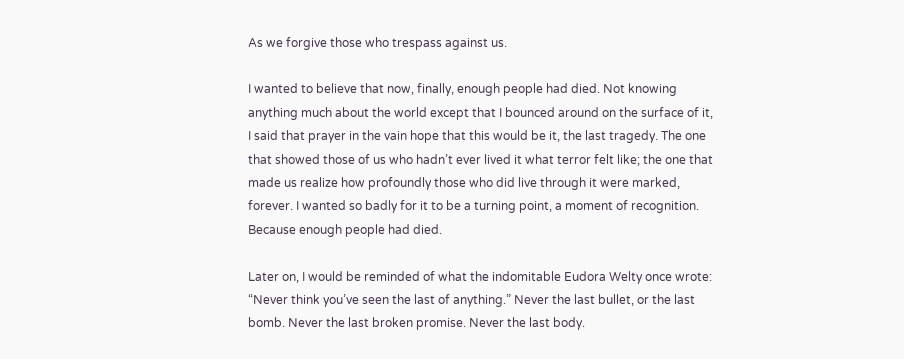As we forgive those who trespass against us.

I wanted to believe that now, finally, enough people had died. Not knowing anything much about the world except that I bounced around on the surface of it, I said that prayer in the vain hope that this would be it, the last tragedy. The one that showed those of us who hadn’t ever lived it what terror felt like; the one that made us realize how profoundly those who did live through it were marked, forever. I wanted so badly for it to be a turning point, a moment of recognition. Because enough people had died.

Later on, I would be reminded of what the indomitable Eudora Welty once wrote: “Never think you’ve seen the last of anything.” Never the last bullet, or the last bomb. Never the last broken promise. Never the last body.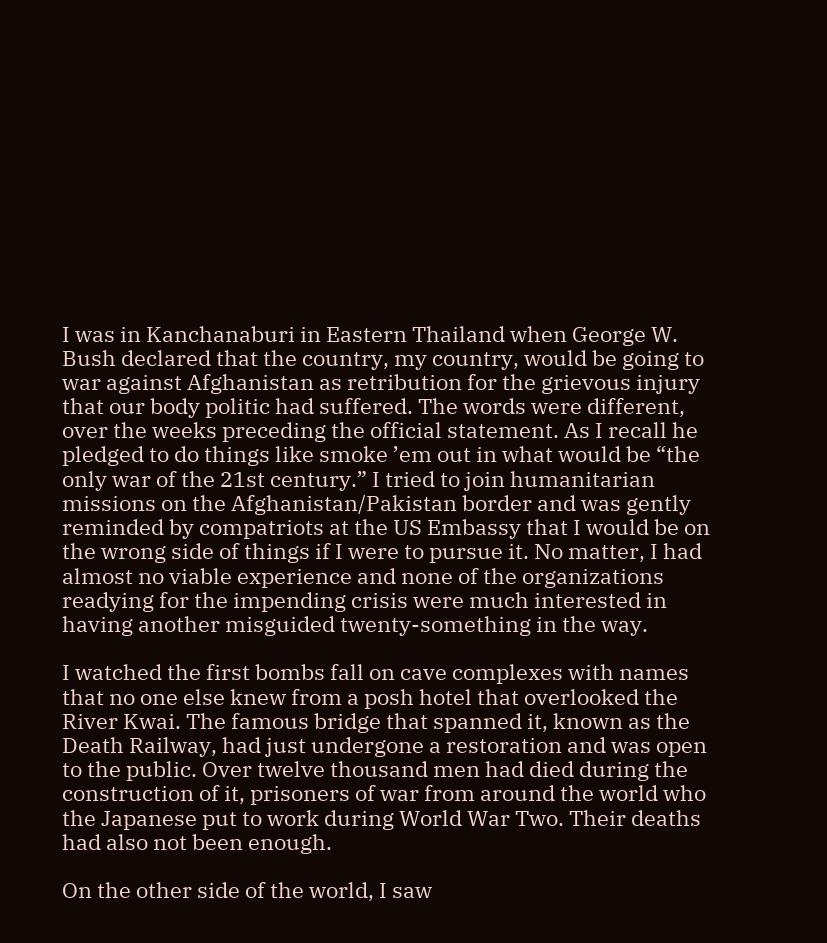I was in Kanchanaburi in Eastern Thailand when George W. Bush declared that the country, my country, would be going to war against Afghanistan as retribution for the grievous injury that our body politic had suffered. The words were different, over the weeks preceding the official statement. As I recall he pledged to do things like smoke ’em out in what would be “the only war of the 21st century.” I tried to join humanitarian missions on the Afghanistan/Pakistan border and was gently reminded by compatriots at the US Embassy that I would be on the wrong side of things if I were to pursue it. No matter, I had almost no viable experience and none of the organizations readying for the impending crisis were much interested in having another misguided twenty-something in the way.

I watched the first bombs fall on cave complexes with names that no one else knew from a posh hotel that overlooked the River Kwai. The famous bridge that spanned it, known as the Death Railway, had just undergone a restoration and was open to the public. Over twelve thousand men had died during the construction of it, prisoners of war from around the world who the Japanese put to work during World War Two. Their deaths had also not been enough.

On the other side of the world, I saw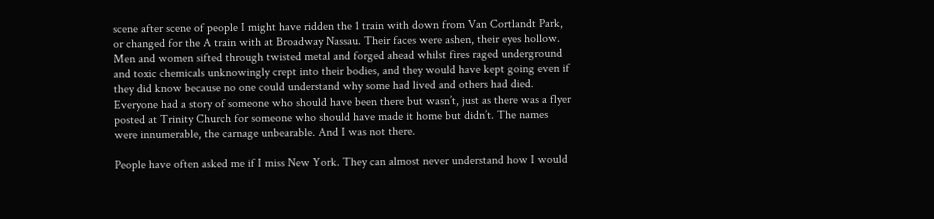scene after scene of people I might have ridden the 1 train with down from Van Cortlandt Park, or changed for the A train with at Broadway Nassau. Their faces were ashen, their eyes hollow. Men and women sifted through twisted metal and forged ahead whilst fires raged underground and toxic chemicals unknowingly crept into their bodies, and they would have kept going even if they did know because no one could understand why some had lived and others had died. Everyone had a story of someone who should have been there but wasn’t, just as there was a flyer posted at Trinity Church for someone who should have made it home but didn’t. The names were innumerable, the carnage unbearable. And I was not there.

People have often asked me if I miss New York. They can almost never understand how I would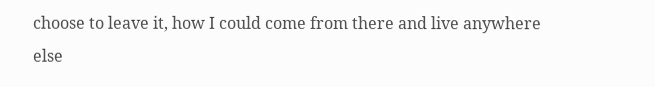choose to leave it, how I could come from there and live anywhere else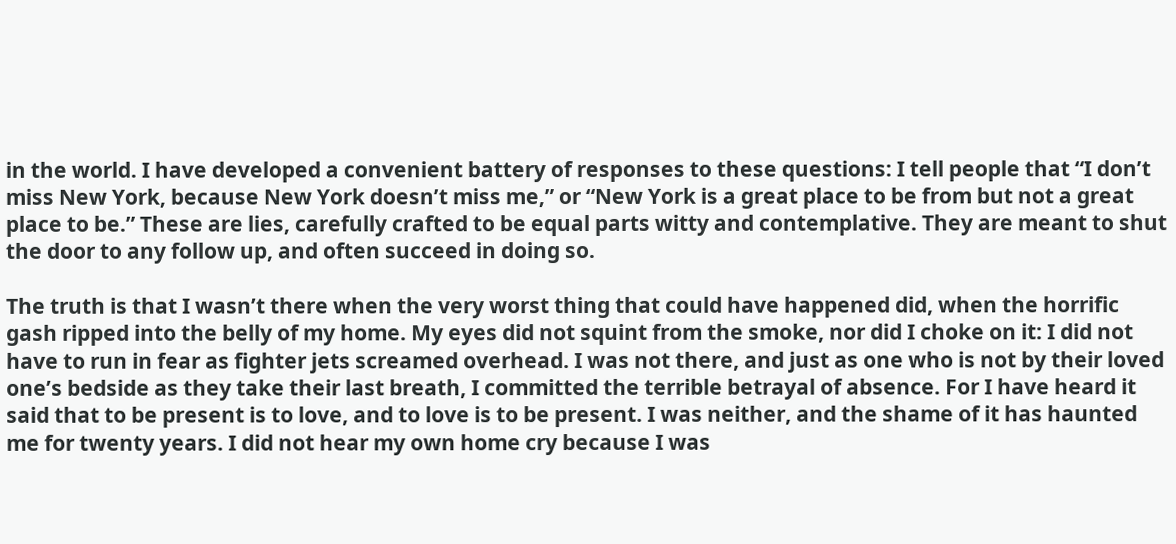in the world. I have developed a convenient battery of responses to these questions: I tell people that “I don’t miss New York, because New York doesn’t miss me,” or “New York is a great place to be from but not a great place to be.” These are lies, carefully crafted to be equal parts witty and contemplative. They are meant to shut the door to any follow up, and often succeed in doing so.

The truth is that I wasn’t there when the very worst thing that could have happened did, when the horrific gash ripped into the belly of my home. My eyes did not squint from the smoke, nor did I choke on it: I did not have to run in fear as fighter jets screamed overhead. I was not there, and just as one who is not by their loved one’s bedside as they take their last breath, I committed the terrible betrayal of absence. For I have heard it said that to be present is to love, and to love is to be present. I was neither, and the shame of it has haunted me for twenty years. I did not hear my own home cry because I was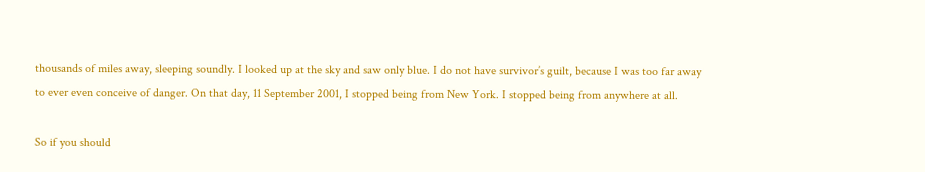thousands of miles away, sleeping soundly. I looked up at the sky and saw only blue. I do not have survivor’s guilt, because I was too far away to ever even conceive of danger. On that day, 11 September 2001, I stopped being from New York. I stopped being from anywhere at all.

So if you should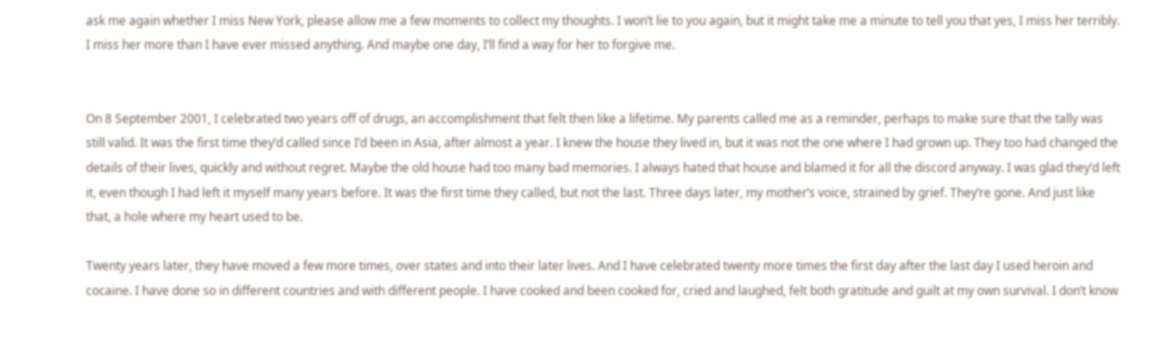ask me again whether I miss New York, please allow me a few moments to collect my thoughts. I won’t lie to you again, but it might take me a minute to tell you that yes, I miss her terribly. I miss her more than I have ever missed anything. And maybe one day, I’ll find a way for her to forgive me.


On 8 September 2001, I celebrated two years off of drugs, an accomplishment that felt then like a lifetime. My parents called me as a reminder, perhaps to make sure that the tally was still valid. It was the first time they’d called since I’d been in Asia, after almost a year. I knew the house they lived in, but it was not the one where I had grown up. They too had changed the details of their lives, quickly and without regret. Maybe the old house had too many bad memories. I always hated that house and blamed it for all the discord anyway. I was glad they’d left it, even though I had left it myself many years before. It was the first time they called, but not the last. Three days later, my mother’s voice, strained by grief. They’re gone. And just like that, a hole where my heart used to be.

Twenty years later, they have moved a few more times, over states and into their later lives. And I have celebrated twenty more times the first day after the last day I used heroin and cocaine. I have done so in different countries and with different people. I have cooked and been cooked for, cried and laughed, felt both gratitude and guilt at my own survival. I don’t know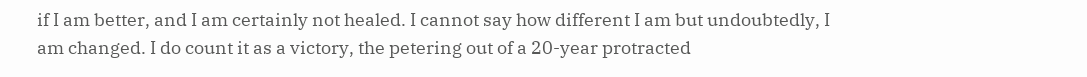if I am better, and I am certainly not healed. I cannot say how different I am but undoubtedly, I am changed. I do count it as a victory, the petering out of a 20-year protracted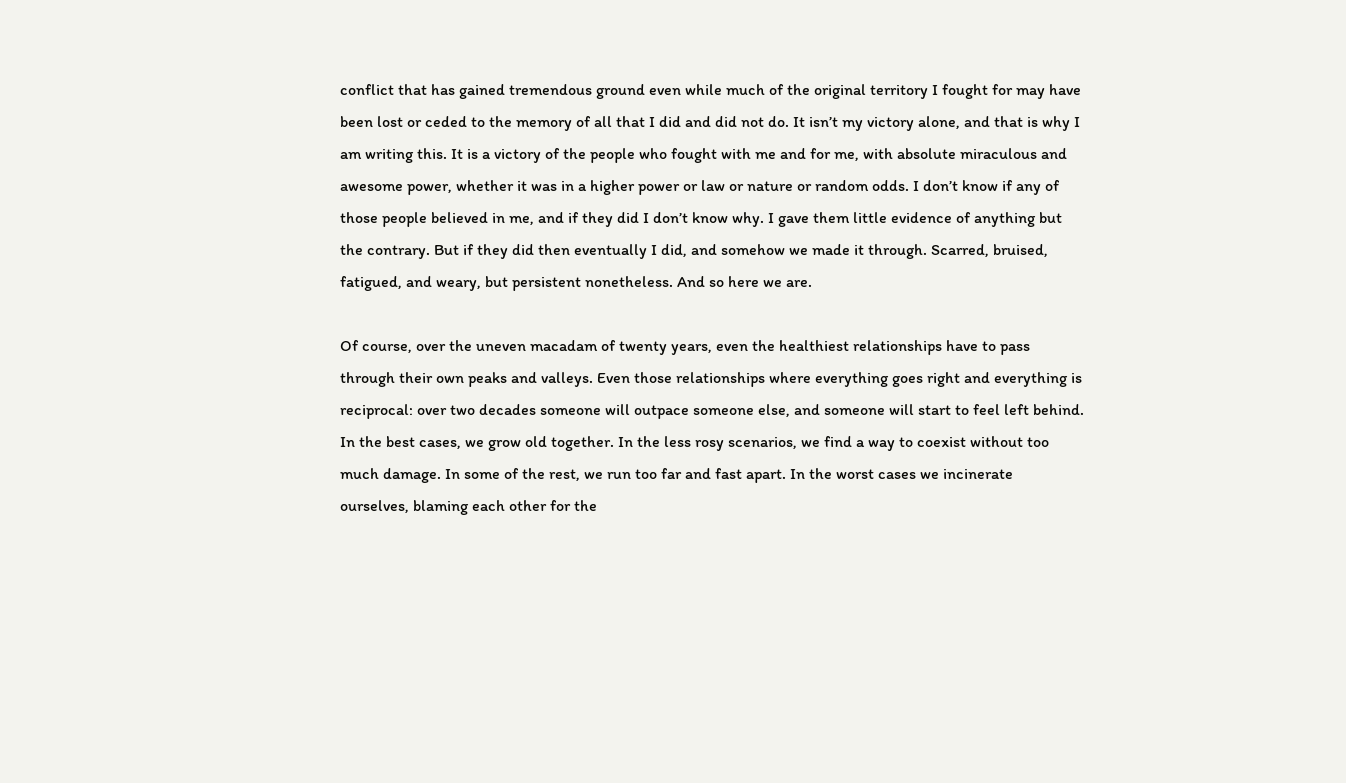conflict that has gained tremendous ground even while much of the original territory I fought for may have been lost or ceded to the memory of all that I did and did not do. It isn’t my victory alone, and that is why I am writing this. It is a victory of the people who fought with me and for me, with absolute miraculous and awesome power, whether it was in a higher power or law or nature or random odds. I don’t know if any of those people believed in me, and if they did I don’t know why. I gave them little evidence of anything but the contrary. But if they did then eventually I did, and somehow we made it through. Scarred, bruised, fatigued, and weary, but persistent nonetheless. And so here we are.

Of course, over the uneven macadam of twenty years, even the healthiest relationships have to pass through their own peaks and valleys. Even those relationships where everything goes right and everything is reciprocal: over two decades someone will outpace someone else, and someone will start to feel left behind. In the best cases, we grow old together. In the less rosy scenarios, we find a way to coexist without too much damage. In some of the rest, we run too far and fast apart. In the worst cases we incinerate ourselves, blaming each other for the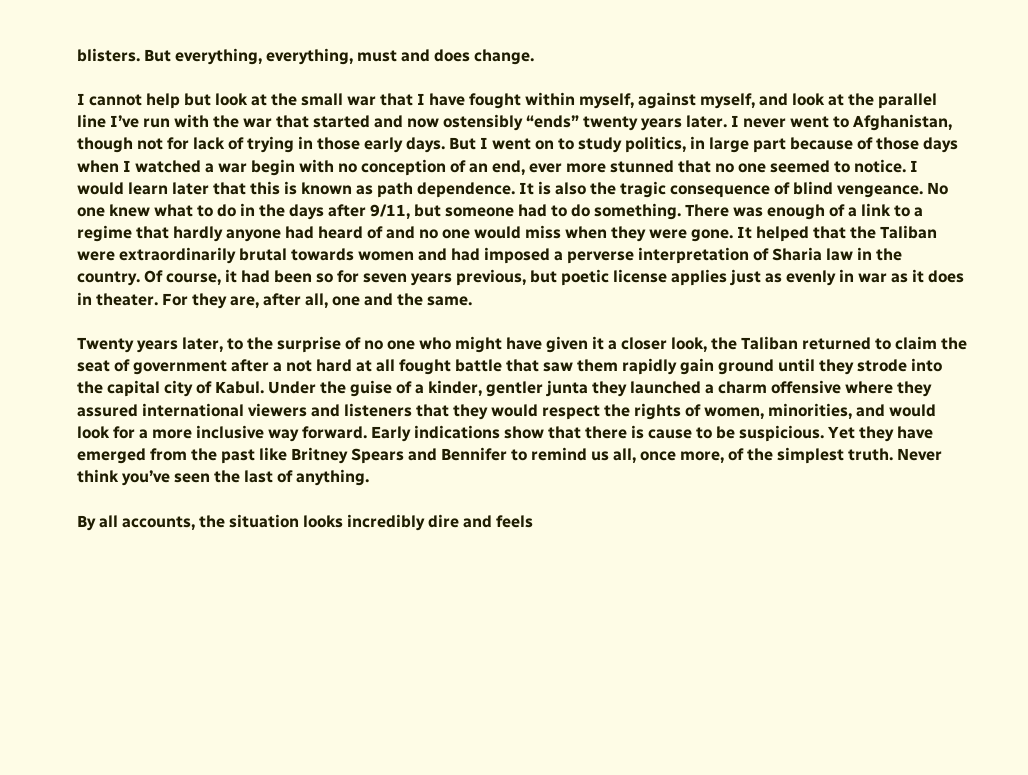blisters. But everything, everything, must and does change.

I cannot help but look at the small war that I have fought within myself, against myself, and look at the parallel line I’ve run with the war that started and now ostensibly “ends” twenty years later. I never went to Afghanistan, though not for lack of trying in those early days. But I went on to study politics, in large part because of those days when I watched a war begin with no conception of an end, ever more stunned that no one seemed to notice. I would learn later that this is known as path dependence. It is also the tragic consequence of blind vengeance. No one knew what to do in the days after 9/11, but someone had to do something. There was enough of a link to a regime that hardly anyone had heard of and no one would miss when they were gone. It helped that the Taliban were extraordinarily brutal towards women and had imposed a perverse interpretation of Sharia law in the country. Of course, it had been so for seven years previous, but poetic license applies just as evenly in war as it does in theater. For they are, after all, one and the same.

Twenty years later, to the surprise of no one who might have given it a closer look, the Taliban returned to claim the seat of government after a not hard at all fought battle that saw them rapidly gain ground until they strode into the capital city of Kabul. Under the guise of a kinder, gentler junta they launched a charm offensive where they assured international viewers and listeners that they would respect the rights of women, minorities, and would look for a more inclusive way forward. Early indications show that there is cause to be suspicious. Yet they have emerged from the past like Britney Spears and Bennifer to remind us all, once more, of the simplest truth. Never think you’ve seen the last of anything.

By all accounts, the situation looks incredibly dire and feels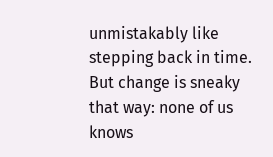unmistakably like stepping back in time. But change is sneaky that way: none of us knows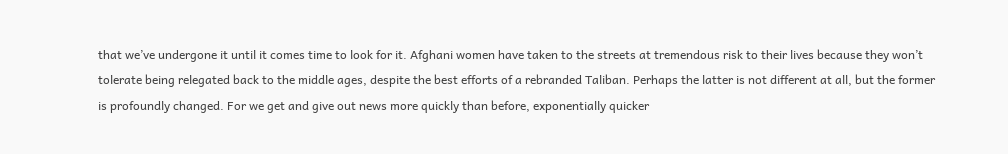that we’ve undergone it until it comes time to look for it. Afghani women have taken to the streets at tremendous risk to their lives because they won’t tolerate being relegated back to the middle ages, despite the best efforts of a rebranded Taliban. Perhaps the latter is not different at all, but the former is profoundly changed. For we get and give out news more quickly than before, exponentially quicker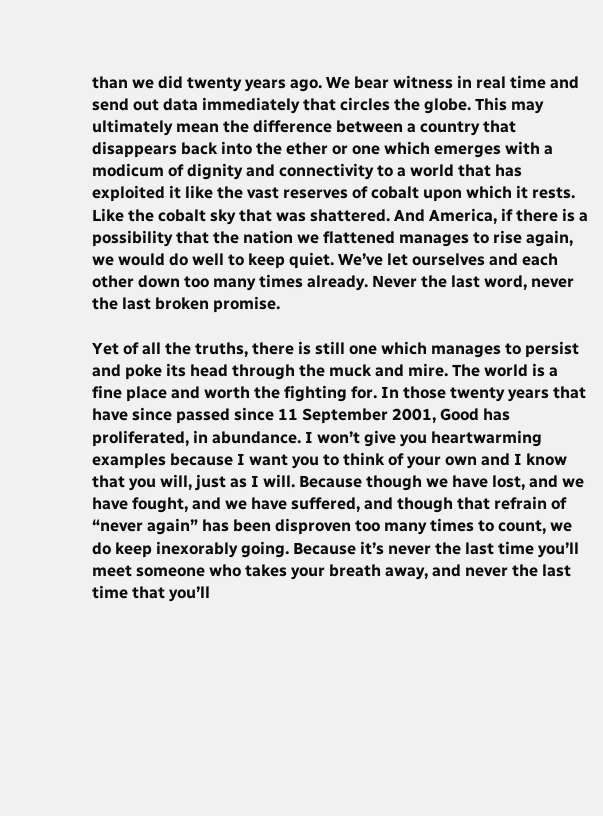than we did twenty years ago. We bear witness in real time and send out data immediately that circles the globe. This may ultimately mean the difference between a country that disappears back into the ether or one which emerges with a modicum of dignity and connectivity to a world that has exploited it like the vast reserves of cobalt upon which it rests. Like the cobalt sky that was shattered. And America, if there is a possibility that the nation we flattened manages to rise again, we would do well to keep quiet. We’ve let ourselves and each other down too many times already. Never the last word, never the last broken promise.

Yet of all the truths, there is still one which manages to persist and poke its head through the muck and mire. The world is a fine place and worth the fighting for. In those twenty years that have since passed since 11 September 2001, Good has proliferated, in abundance. I won’t give you heartwarming examples because I want you to think of your own and I know that you will, just as I will. Because though we have lost, and we have fought, and we have suffered, and though that refrain of “never again” has been disproven too many times to count, we do keep inexorably going. Because it’s never the last time you’ll meet someone who takes your breath away, and never the last time that you’ll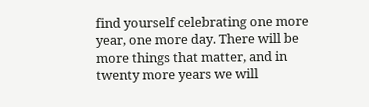find yourself celebrating one more year, one more day. There will be more things that matter, and in twenty more years we will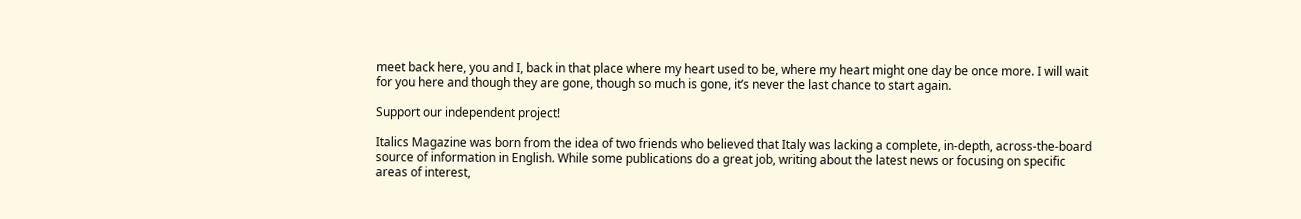meet back here, you and I, back in that place where my heart used to be, where my heart might one day be once more. I will wait for you here and though they are gone, though so much is gone, it’s never the last chance to start again.

Support our independent project!

Italics Magazine was born from the idea of two friends who believed that Italy was lacking a complete, in-depth, across-the-board source of information in English. While some publications do a great job, writing about the latest news or focusing on specific areas of interest,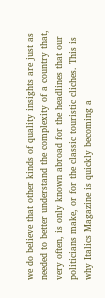we do believe that other kinds of quality insights are just as needed to better understand the complexity of a country that, very often, is only known abroad for the headlines that our politicians make, or for the classic touristic cliches. This is why Italics Magazine is quickly becoming a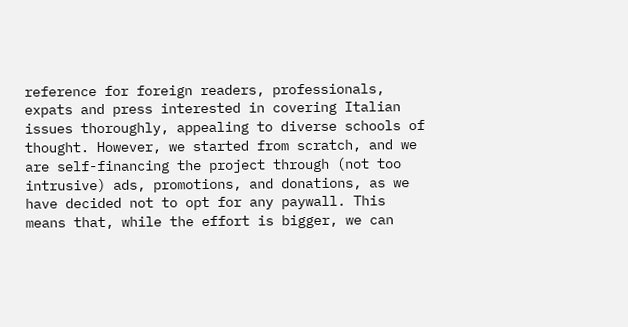reference for foreign readers, professionals, expats and press interested in covering Italian issues thoroughly, appealing to diverse schools of thought. However, we started from scratch, and we are self-financing the project through (not too intrusive) ads, promotions, and donations, as we have decided not to opt for any paywall. This means that, while the effort is bigger, we can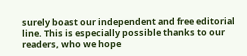surely boast our independent and free editorial line. This is especially possible thanks to our readers, who we hope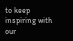to keep inspiring with our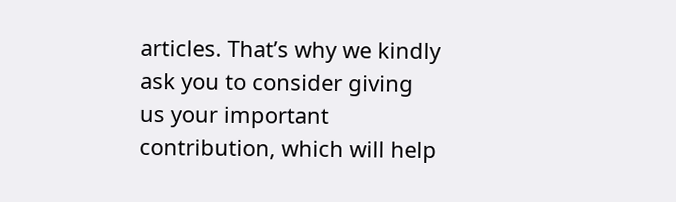articles. That’s why we kindly ask you to consider giving us your important contribution, which will help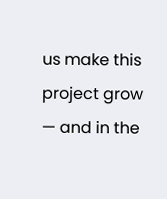us make this project grow — and in the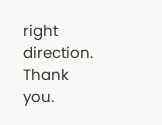right direction. Thank you.